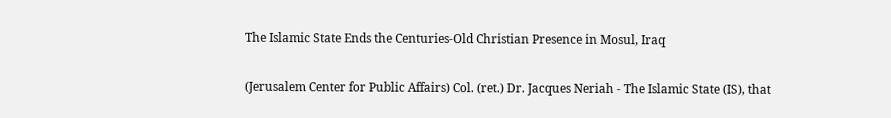The Islamic State Ends the Centuries-Old Christian Presence in Mosul, Iraq

(Jerusalem Center for Public Affairs) Col. (ret.) Dr. Jacques Neriah - The Islamic State (IS), that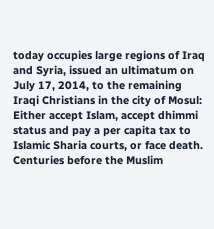today occupies large regions of Iraq and Syria, issued an ultimatum on July 17, 2014, to the remaining Iraqi Christians in the city of Mosul: Either accept Islam, accept dhimmi status and pay a per capita tax to Islamic Sharia courts, or face death. Centuries before the Muslim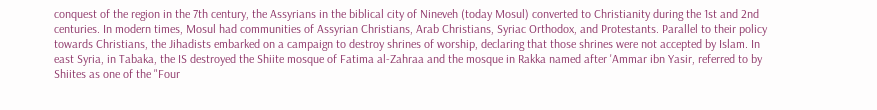conquest of the region in the 7th century, the Assyrians in the biblical city of Nineveh (today Mosul) converted to Christianity during the 1st and 2nd centuries. In modern times, Mosul had communities of Assyrian Christians, Arab Christians, Syriac Orthodox, and Protestants. Parallel to their policy towards Christians, the Jihadists embarked on a campaign to destroy shrines of worship, declaring that those shrines were not accepted by Islam. In east Syria, in Tabaka, the IS destroyed the Shiite mosque of Fatima al-Zahraa and the mosque in Rakka named after 'Ammar ibn Yasir, referred to by Shiites as one of the "Four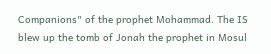Companions" of the prophet Mohammad. The IS blew up the tomb of Jonah the prophet in Mosul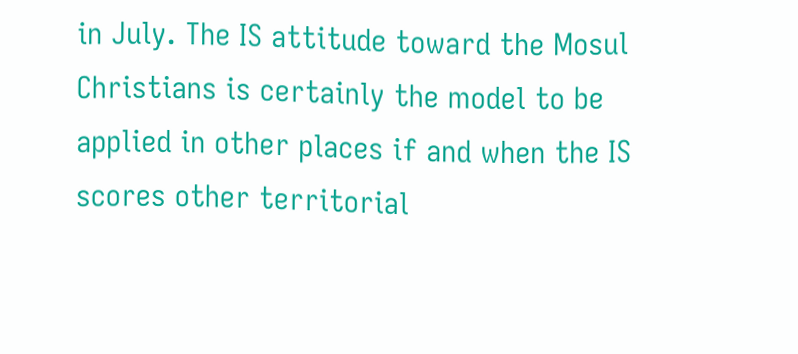in July. The IS attitude toward the Mosul Christians is certainly the model to be applied in other places if and when the IS scores other territorial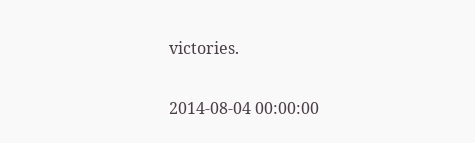victories.

2014-08-04 00:00:00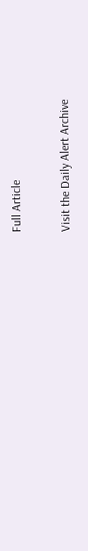Full Article


Visit the Daily Alert Archive